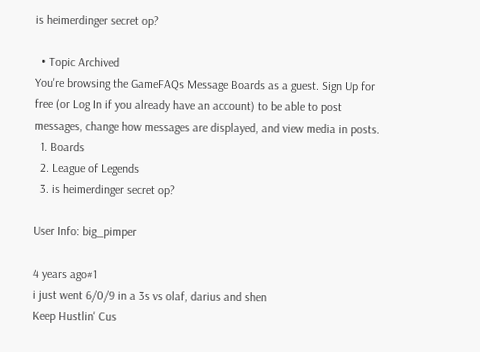is heimerdinger secret op?

  • Topic Archived
You're browsing the GameFAQs Message Boards as a guest. Sign Up for free (or Log In if you already have an account) to be able to post messages, change how messages are displayed, and view media in posts.
  1. Boards
  2. League of Legends
  3. is heimerdinger secret op?

User Info: big_pimper

4 years ago#1
i just went 6/0/9 in a 3s vs olaf, darius and shen
Keep Hustlin' Cus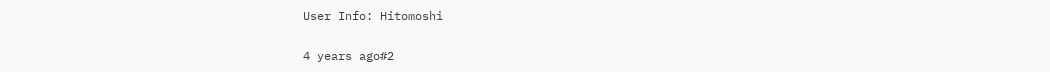User Info: Hitomoshi

4 years ago#2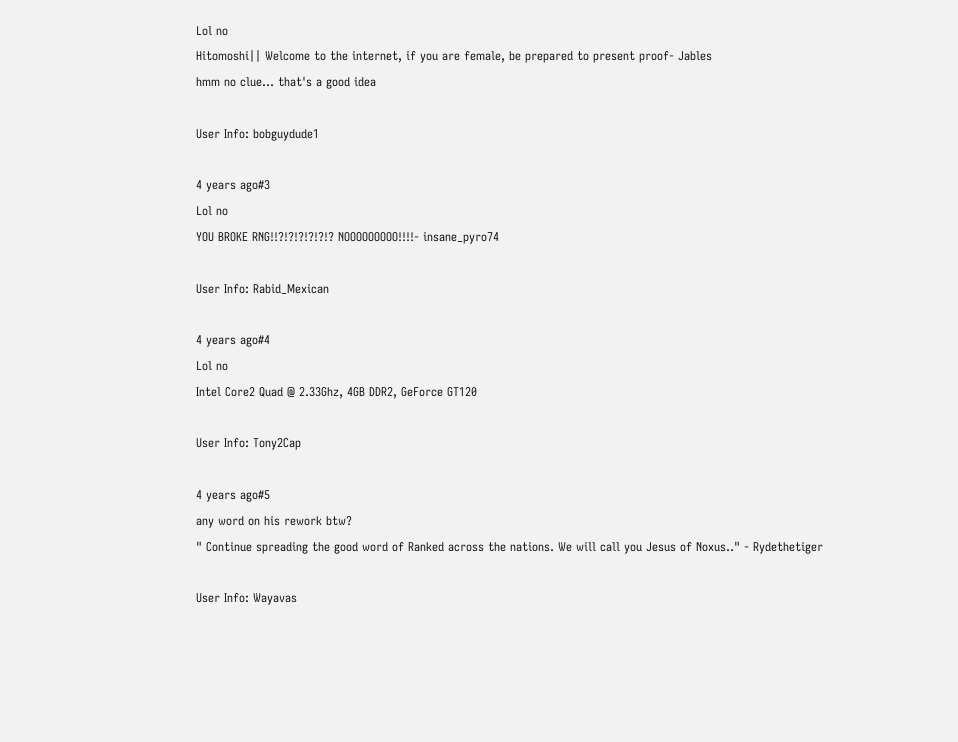Lol no
Hitomoshi|| Welcome to the internet, if you are female, be prepared to present proof- Jables
hmm no clue... that's a good idea

User Info: bobguydude1

4 years ago#3
Lol no
YOU BROKE RNG!!?!?!?!?!?!? NOOOOOOOOO!!!!- insane_pyro74

User Info: Rabid_Mexican

4 years ago#4
Lol no
Intel Core2 Quad @ 2.33Ghz, 4GB DDR2, GeForce GT120

User Info: Tony2Cap

4 years ago#5
any word on his rework btw?
" Continue spreading the good word of Ranked across the nations. We will call you Jesus of Noxus.." - Rydethetiger

User Info: Wayavas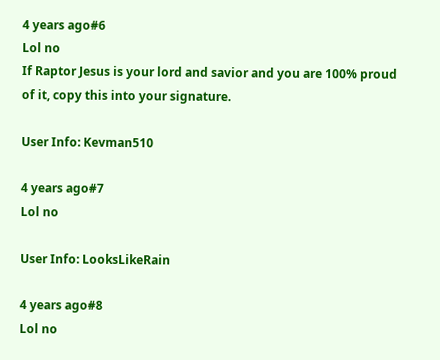4 years ago#6
Lol no
If Raptor Jesus is your lord and savior and you are 100% proud of it, copy this into your signature.

User Info: Kevman510

4 years ago#7
Lol no

User Info: LooksLikeRain

4 years ago#8
Lol no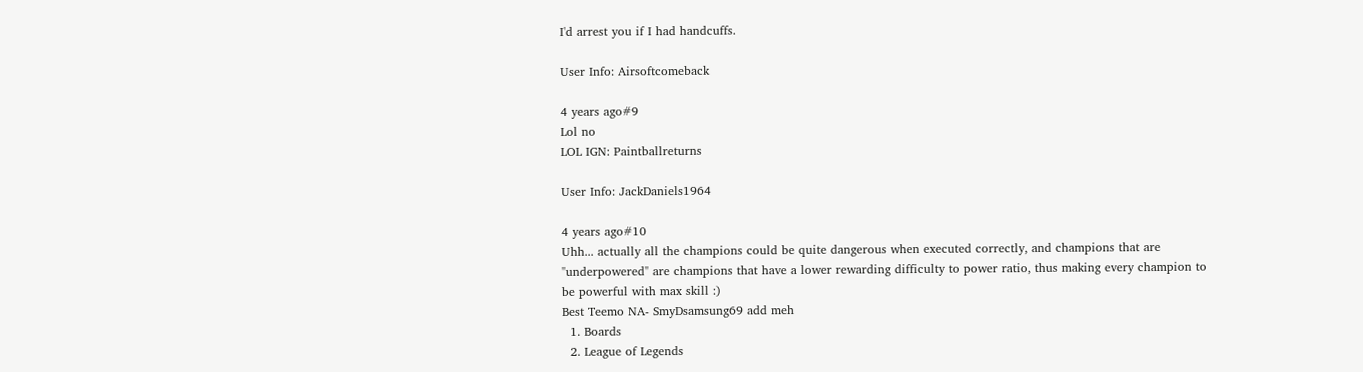I'd arrest you if I had handcuffs.

User Info: Airsoftcomeback

4 years ago#9
Lol no
LOL IGN: Paintballreturns

User Info: JackDaniels1964

4 years ago#10
Uhh... actually all the champions could be quite dangerous when executed correctly, and champions that are "underpowered" are champions that have a lower rewarding difficulty to power ratio, thus making every champion to be powerful with max skill :)
Best Teemo NA- SmyDsamsung69 add meh
  1. Boards
  2. League of Legends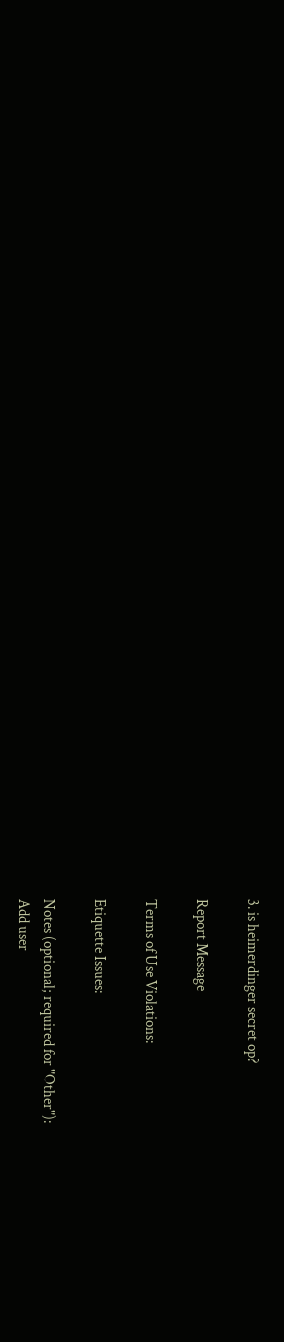3. is heimerdinger secret op?

Report Message

Terms of Use Violations:

Etiquette Issues:

Notes (optional; required for "Other"):
Add user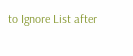to Ignore List after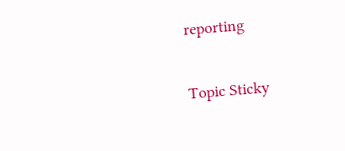reporting

Topic Sticky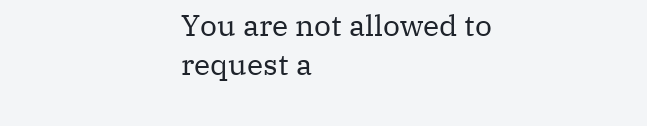You are not allowed to request a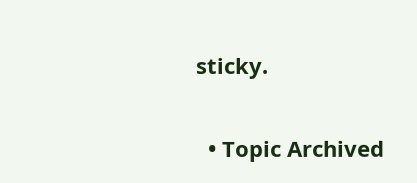sticky.

  • Topic Archived